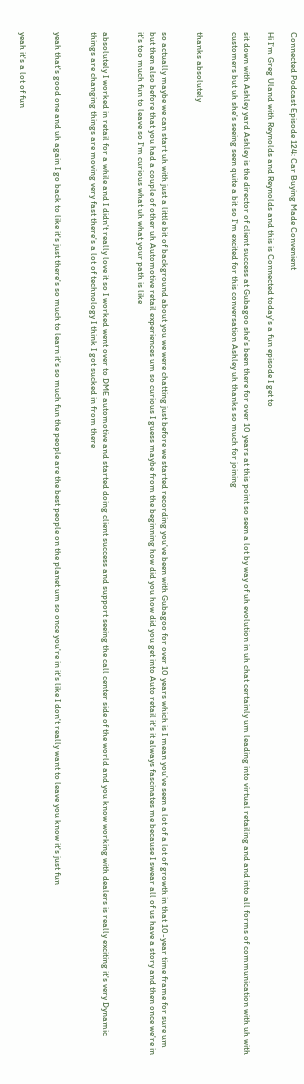Connected Podcast Episode 124: Car Buying Made Convenient

Hi I’m Greg Uland with Reynolds and Reynolds and this is Connected today's a fun episode I get to

sit down with Ashley yard Ashley is the director of client success at Gubagoo she's been there for over 10 years at this point so seen a lot by way of uh evolution in uh chat certainly um leading into virtual retailing and and into all forms of communication with uh with customers but uh she's seeing seen quite a bit so I'm excited for this conversation Ashley uh thanks so much for joining


thanks absolutely


so actually maybe we can start uh with just a little bit of background about you we were chatting just before we started recording you've been with Gubagoo for over 10 years which is I mean you've seen a lot of a lot of growth in that 10-year time frame for sure um but then also before that you had a couple of other uh Automotive retail experiences um so curious I guess maybe from the beginning how did you how did you get into Auto retail it's it always fascinates me because I swear all of us have a story and then once we're in it's too much fun to leave so I'm curious what uh what your path is like


absolutely I worked in retail for a while and I didn't really love it so I worked went over to DME automotive and started doing client success and support seeing the call center side of the world and you know working with dealers is really exciting it's very Dynamic things are changing things are moving very fast there's a lot of technology I think I got sucked in from there


yeah that's good one and uh again I go back to like it's just there's so much to learn it's so much fun the people are the best people on the planet um so once you're in it's like I don't really want to leave you know it's just fun


yeah it's a lot of fun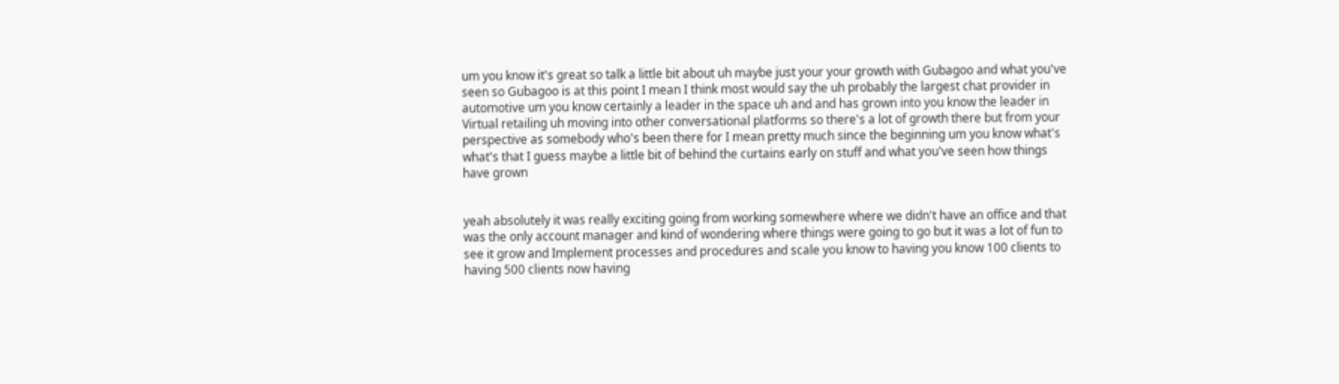um you know it's great so talk a little bit about uh maybe just your your growth with Gubagoo and what you've seen so Gubagoo is at this point I mean I think most would say the uh probably the largest chat provider in automotive um you know certainly a leader in the space uh and and has grown into you know the leader in Virtual retailing uh moving into other conversational platforms so there's a lot of growth there but from your perspective as somebody who's been there for I mean pretty much since the beginning um you know what's what's that I guess maybe a little bit of behind the curtains early on stuff and what you've seen how things have grown


yeah absolutely it was really exciting going from working somewhere where we didn't have an office and that was the only account manager and kind of wondering where things were going to go but it was a lot of fun to see it grow and Implement processes and procedures and scale you know to having you know 100 clients to having 500 clients now having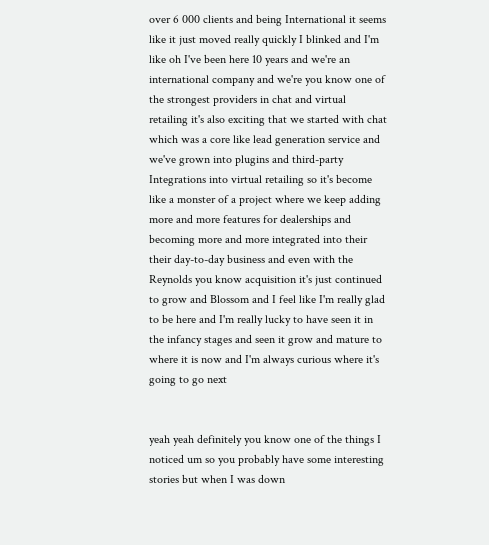over 6 000 clients and being International it seems like it just moved really quickly I blinked and I'm like oh I've been here 10 years and we're an international company and we're you know one of the strongest providers in chat and virtual retailing it's also exciting that we started with chat which was a core like lead generation service and we've grown into plugins and third-party Integrations into virtual retailing so it's become like a monster of a project where we keep adding more and more features for dealerships and becoming more and more integrated into their their day-to-day business and even with the Reynolds you know acquisition it's just continued to grow and Blossom and I feel like I'm really glad to be here and I'm really lucky to have seen it in the infancy stages and seen it grow and mature to where it is now and I'm always curious where it's going to go next


yeah yeah definitely you know one of the things I noticed um so you probably have some interesting stories but when I was down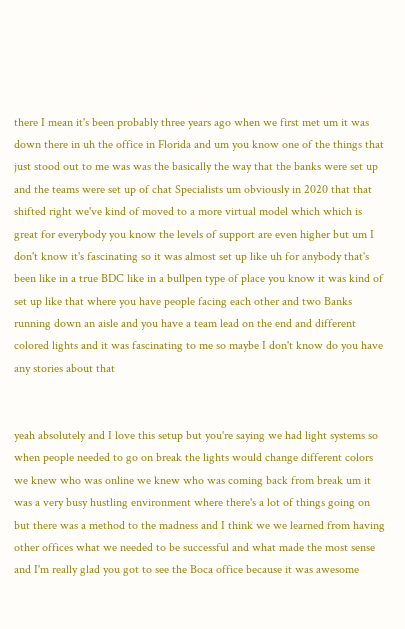there I mean it's been probably three years ago when we first met um it was down there in uh the office in Florida and um you know one of the things that just stood out to me was was the basically the way that the banks were set up and the teams were set up of chat Specialists um obviously in 2020 that that shifted right we've kind of moved to a more virtual model which which is great for everybody you know the levels of support are even higher but um I don't know it's fascinating so it was almost set up like uh for anybody that's been like in a true BDC like in a bullpen type of place you know it was kind of set up like that where you have people facing each other and two Banks running down an aisle and you have a team lead on the end and different colored lights and it was fascinating to me so maybe I don't know do you have any stories about that


yeah absolutely and I love this setup but you're saying we had light systems so when people needed to go on break the lights would change different colors we knew who was online we knew who was coming back from break um it was a very busy hustling environment where there's a lot of things going on but there was a method to the madness and I think we we learned from having other offices what we needed to be successful and what made the most sense and I'm really glad you got to see the Boca office because it was awesome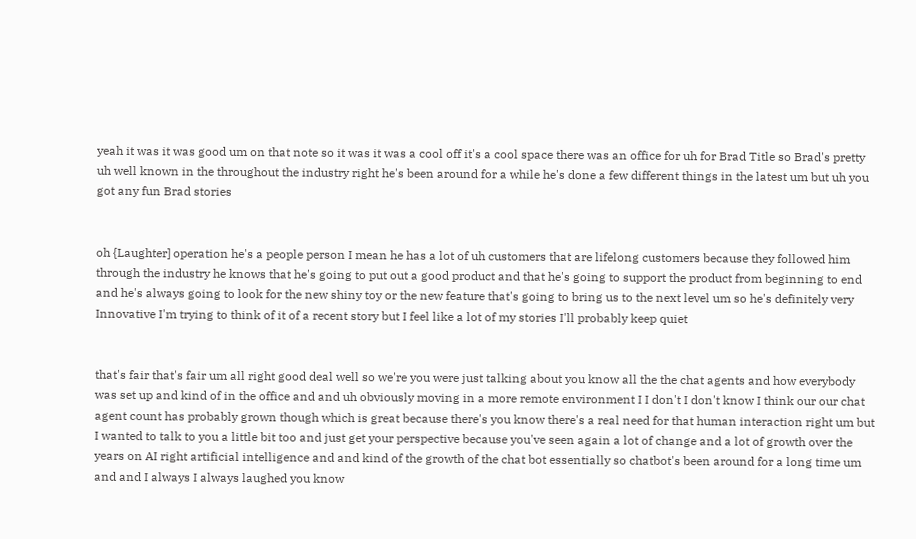yeah it was it was good um on that note so it was it was a cool off it's a cool space there was an office for uh for Brad Title so Brad's pretty uh well known in the throughout the industry right he's been around for a while he's done a few different things in the latest um but uh you got any fun Brad stories


oh {Laughter] operation he's a people person I mean he has a lot of uh customers that are lifelong customers because they followed him through the industry he knows that he's going to put out a good product and that he's going to support the product from beginning to end and he's always going to look for the new shiny toy or the new feature that's going to bring us to the next level um so he's definitely very Innovative I'm trying to think of it of a recent story but I feel like a lot of my stories I'll probably keep quiet


that's fair that's fair um all right good deal well so we're you were just talking about you know all the the chat agents and how everybody was set up and kind of in the office and and uh obviously moving in a more remote environment I I don't I don't know I think our our chat agent count has probably grown though which is great because there's you know there's a real need for that human interaction right um but I wanted to talk to you a little bit too and just get your perspective because you've seen again a lot of change and a lot of growth over the years on AI right artificial intelligence and and kind of the growth of the chat bot essentially so chatbot's been around for a long time um and and I always I always laughed you know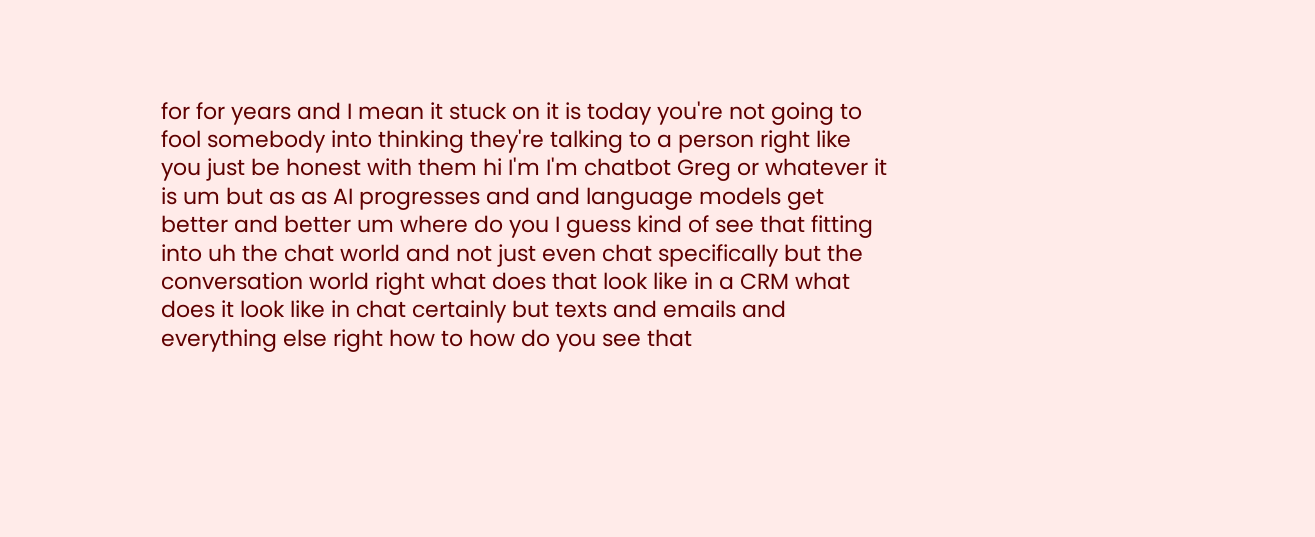for for years and I mean it stuck on it is today you're not going to fool somebody into thinking they're talking to a person right like you just be honest with them hi I'm I'm chatbot Greg or whatever it is um but as as AI progresses and and language models get better and better um where do you I guess kind of see that fitting into uh the chat world and not just even chat specifically but the conversation world right what does that look like in a CRM what does it look like in chat certainly but texts and emails and everything else right how to how do you see that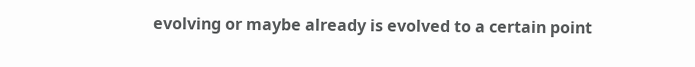evolving or maybe already is evolved to a certain point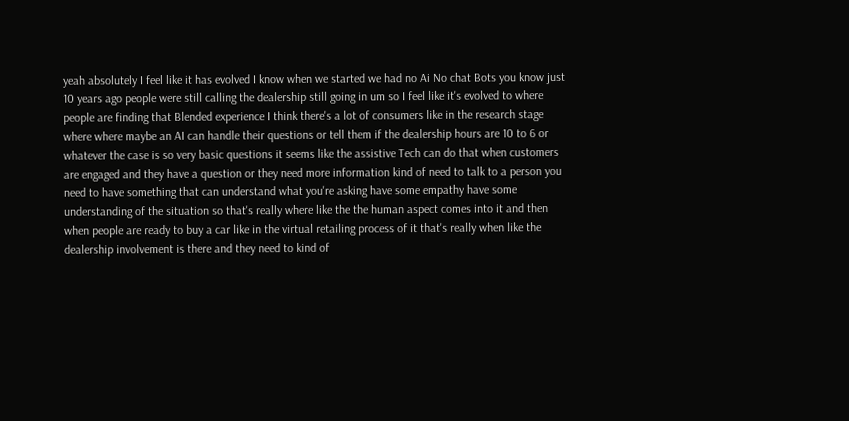yeah absolutely I feel like it has evolved I know when we started we had no Ai No chat Bots you know just 10 years ago people were still calling the dealership still going in um so I feel like it's evolved to where people are finding that Blended experience I think there's a lot of consumers like in the research stage where where maybe an AI can handle their questions or tell them if the dealership hours are 10 to 6 or whatever the case is so very basic questions it seems like the assistive Tech can do that when customers are engaged and they have a question or they need more information kind of need to talk to a person you need to have something that can understand what you're asking have some empathy have some understanding of the situation so that's really where like the the human aspect comes into it and then when people are ready to buy a car like in the virtual retailing process of it that's really when like the dealership involvement is there and they need to kind of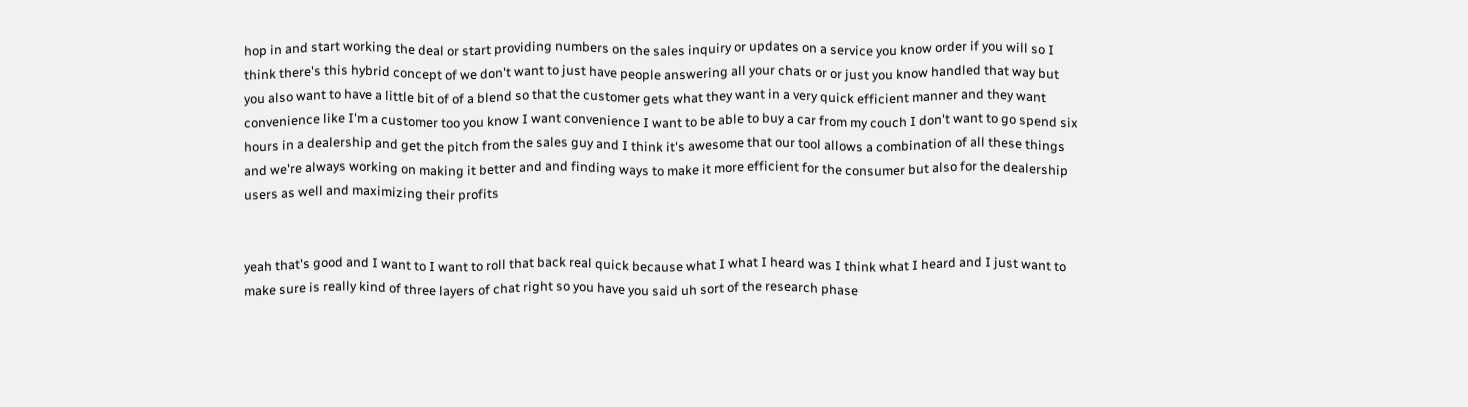hop in and start working the deal or start providing numbers on the sales inquiry or updates on a service you know order if you will so I think there's this hybrid concept of we don't want to just have people answering all your chats or or just you know handled that way but you also want to have a little bit of of a blend so that the customer gets what they want in a very quick efficient manner and they want convenience like I'm a customer too you know I want convenience I want to be able to buy a car from my couch I don't want to go spend six hours in a dealership and get the pitch from the sales guy and I think it's awesome that our tool allows a combination of all these things and we're always working on making it better and and finding ways to make it more efficient for the consumer but also for the dealership users as well and maximizing their profits


yeah that's good and I want to I want to roll that back real quick because what I what I heard was I think what I heard and I just want to make sure is really kind of three layers of chat right so you have you said uh sort of the research phase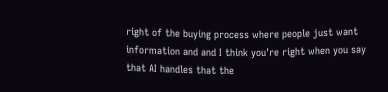right of the buying process where people just want information and and I think you're right when you say that AI handles that the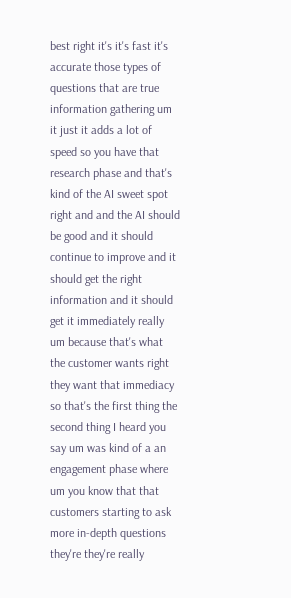best right it's it's fast it's accurate those types of questions that are true information gathering um it just it adds a lot of speed so you have that research phase and that's kind of the AI sweet spot right and and the AI should be good and it should continue to improve and it should get the right information and it should get it immediately really um because that's what the customer wants right they want that immediacy so that's the first thing the second thing I heard you say um was kind of a an engagement phase where um you know that that customers starting to ask more in-depth questions they're they're really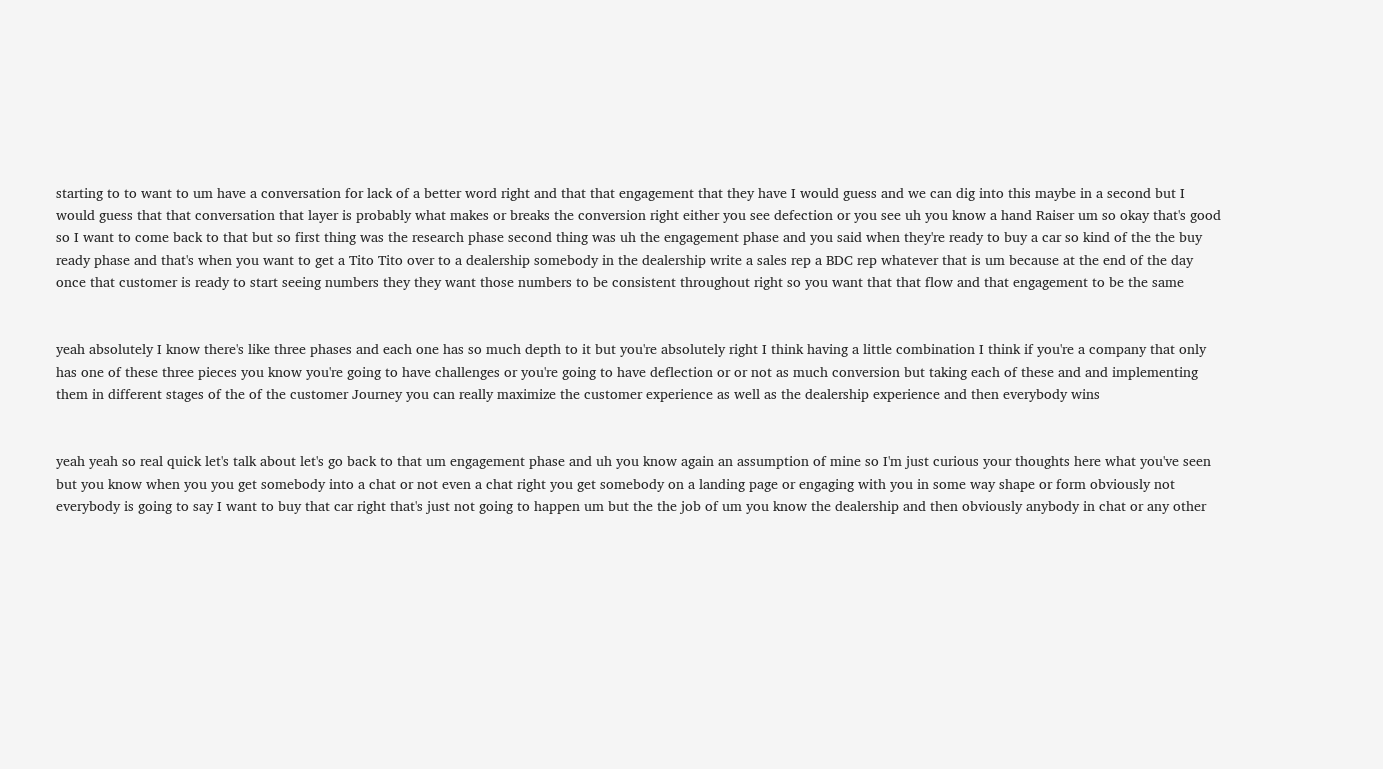starting to to want to um have a conversation for lack of a better word right and that that engagement that they have I would guess and we can dig into this maybe in a second but I would guess that that conversation that layer is probably what makes or breaks the conversion right either you see defection or you see uh you know a hand Raiser um so okay that's good so I want to come back to that but so first thing was the research phase second thing was uh the engagement phase and you said when they're ready to buy a car so kind of the the buy ready phase and that's when you want to get a Tito Tito over to a dealership somebody in the dealership write a sales rep a BDC rep whatever that is um because at the end of the day once that customer is ready to start seeing numbers they they want those numbers to be consistent throughout right so you want that that flow and that engagement to be the same


yeah absolutely I know there's like three phases and each one has so much depth to it but you're absolutely right I think having a little combination I think if you're a company that only has one of these three pieces you know you're going to have challenges or you're going to have deflection or or not as much conversion but taking each of these and and implementing them in different stages of the of the customer Journey you can really maximize the customer experience as well as the dealership experience and then everybody wins


yeah yeah so real quick let's talk about let's go back to that um engagement phase and uh you know again an assumption of mine so I'm just curious your thoughts here what you've seen but you know when you you get somebody into a chat or not even a chat right you get somebody on a landing page or engaging with you in some way shape or form obviously not everybody is going to say I want to buy that car right that's just not going to happen um but the the job of um you know the dealership and then obviously anybody in chat or any other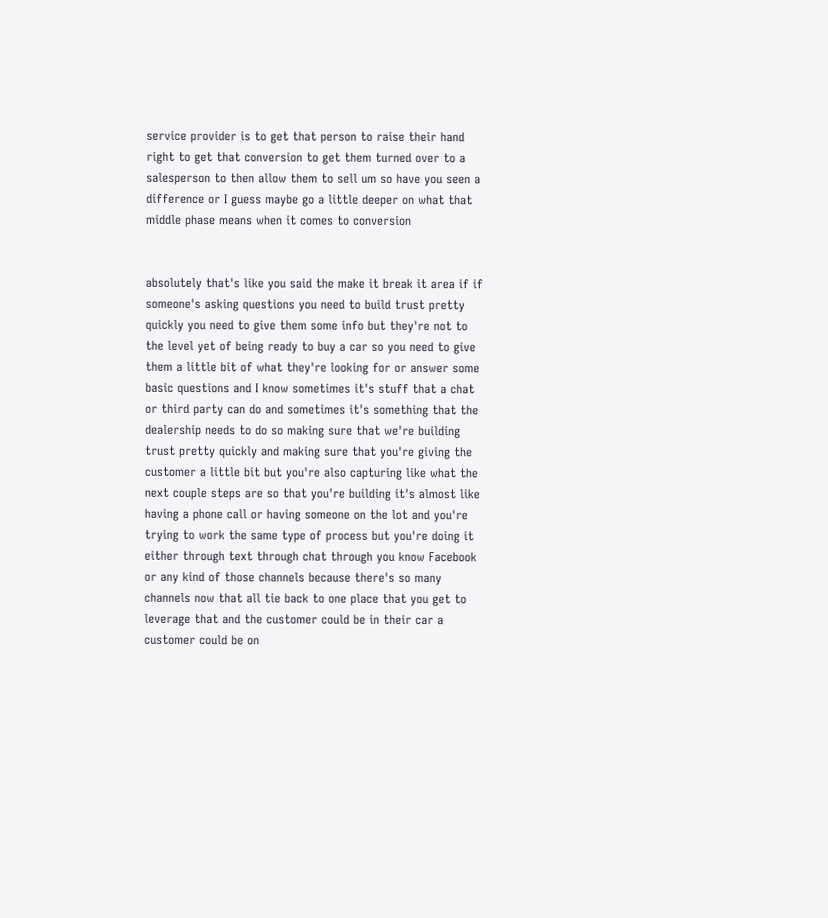service provider is to get that person to raise their hand right to get that conversion to get them turned over to a salesperson to then allow them to sell um so have you seen a difference or I guess maybe go a little deeper on what that middle phase means when it comes to conversion


absolutely that's like you said the make it break it area if if someone's asking questions you need to build trust pretty quickly you need to give them some info but they're not to the level yet of being ready to buy a car so you need to give them a little bit of what they're looking for or answer some basic questions and I know sometimes it's stuff that a chat or third party can do and sometimes it's something that the dealership needs to do so making sure that we're building trust pretty quickly and making sure that you're giving the customer a little bit but you're also capturing like what the next couple steps are so that you're building it's almost like having a phone call or having someone on the lot and you're trying to work the same type of process but you're doing it either through text through chat through you know Facebook or any kind of those channels because there's so many channels now that all tie back to one place that you get to leverage that and the customer could be in their car a customer could be on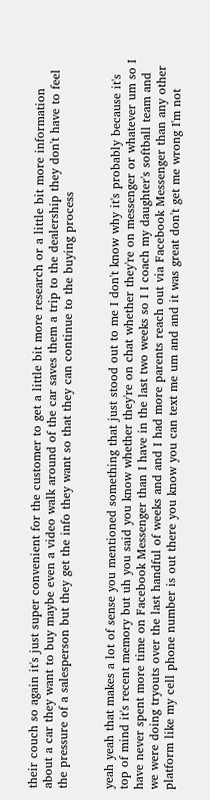their couch so again it's just super convenient for the customer to get a little bit more research or a little bit more information about a car they want to buy maybe even a video walk around of the car saves them a trip to the dealership they don't have to feel the pressure of a salesperson but they get the info they want so that they can continue to the buying process


yeah yeah that makes a lot of sense you mentioned something that just stood out to me I don't know why it's probably because it's top of mind it's recent memory but uh you said you know whether they're on chat whether they're on messenger or whatever um so I have never spent more time on Facebook Messenger than I have in the last two weeks so I I coach my daughter's softball team and we were doing tryouts over the last handful of weeks and and I had more parents reach out via Facebook Messenger than any other platform like my cell phone number is out there you know you can text me um and and it was great don't get me wrong I'm not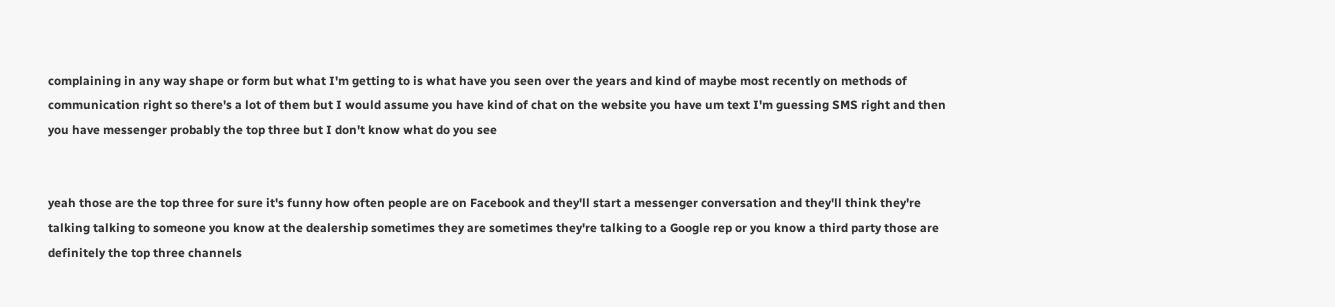complaining in any way shape or form but what I'm getting to is what have you seen over the years and kind of maybe most recently on methods of communication right so there's a lot of them but I would assume you have kind of chat on the website you have um text I'm guessing SMS right and then you have messenger probably the top three but I don't know what do you see


yeah those are the top three for sure it's funny how often people are on Facebook and they'll start a messenger conversation and they'll think they're talking talking to someone you know at the dealership sometimes they are sometimes they're talking to a Google rep or you know a third party those are definitely the top three channels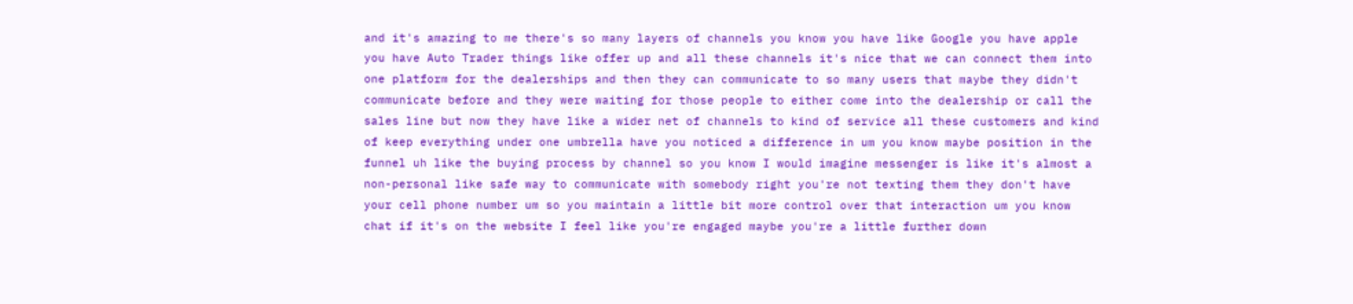and it's amazing to me there's so many layers of channels you know you have like Google you have apple you have Auto Trader things like offer up and all these channels it's nice that we can connect them into one platform for the dealerships and then they can communicate to so many users that maybe they didn't communicate before and they were waiting for those people to either come into the dealership or call the sales line but now they have like a wider net of channels to kind of service all these customers and kind of keep everything under one umbrella have you noticed a difference in um you know maybe position in the funnel uh like the buying process by channel so you know I would imagine messenger is like it's almost a non-personal like safe way to communicate with somebody right you're not texting them they don't have your cell phone number um so you maintain a little bit more control over that interaction um you know chat if it's on the website I feel like you're engaged maybe you're a little further down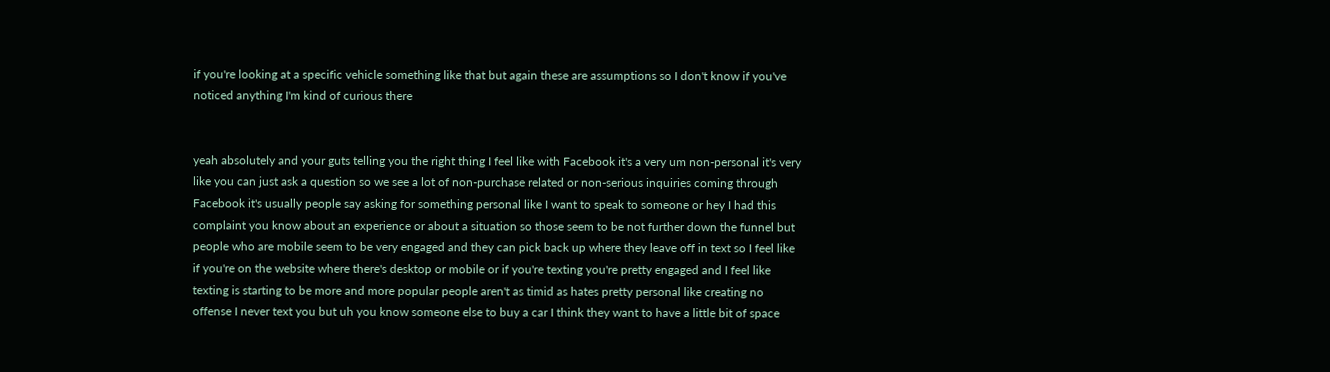if you're looking at a specific vehicle something like that but again these are assumptions so I don't know if you've noticed anything I'm kind of curious there


yeah absolutely and your guts telling you the right thing I feel like with Facebook it's a very um non-personal it's very like you can just ask a question so we see a lot of non-purchase related or non-serious inquiries coming through Facebook it's usually people say asking for something personal like I want to speak to someone or hey I had this complaint you know about an experience or about a situation so those seem to be not further down the funnel but people who are mobile seem to be very engaged and they can pick back up where they leave off in text so I feel like if you're on the website where there's desktop or mobile or if you're texting you're pretty engaged and I feel like texting is starting to be more and more popular people aren't as timid as hates pretty personal like creating no offense I never text you but uh you know someone else to buy a car I think they want to have a little bit of space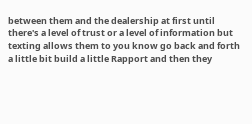between them and the dealership at first until there's a level of trust or a level of information but texting allows them to you know go back and forth a little bit build a little Rapport and then they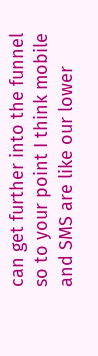can get further into the funnel so to your point I think mobile and SMS are like our lower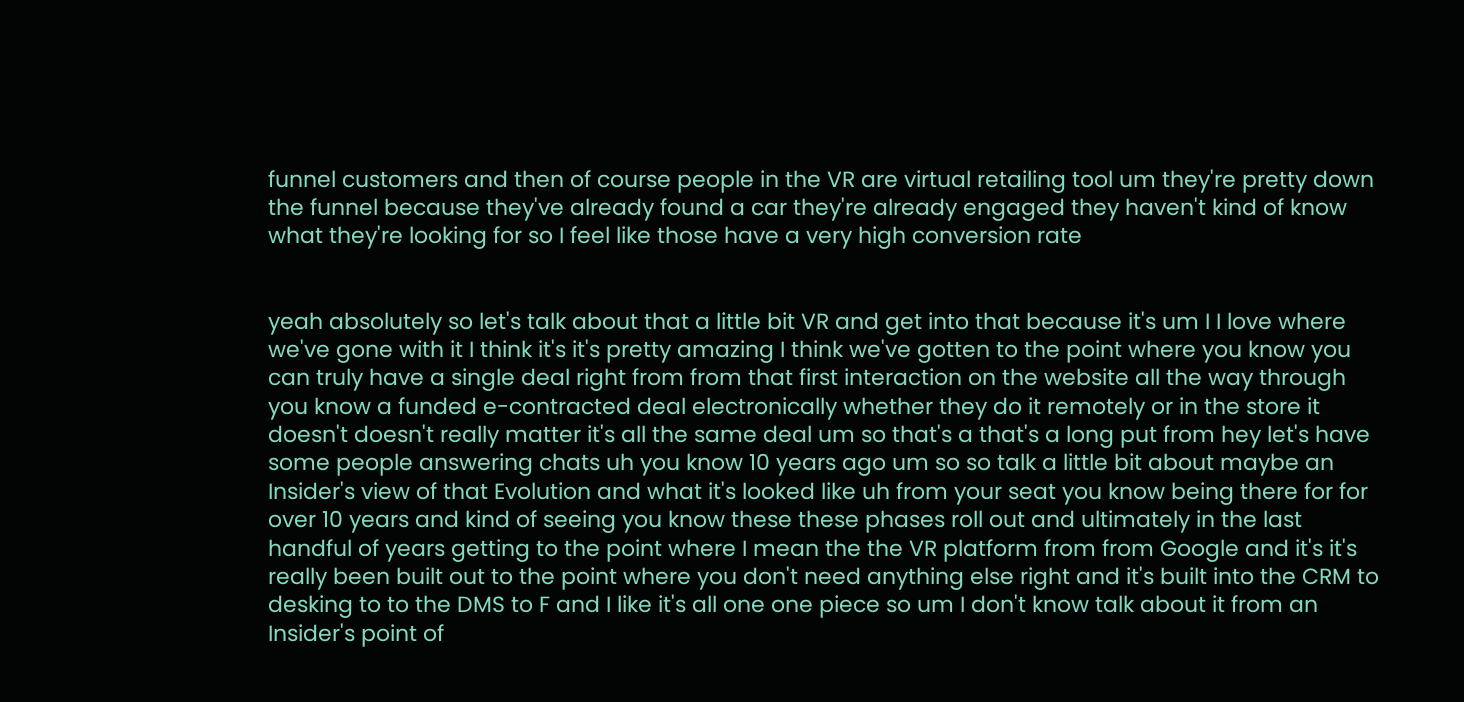funnel customers and then of course people in the VR are virtual retailing tool um they're pretty down the funnel because they've already found a car they're already engaged they haven't kind of know what they're looking for so I feel like those have a very high conversion rate


yeah absolutely so let's talk about that a little bit VR and get into that because it's um I I love where we've gone with it I think it's it's pretty amazing I think we've gotten to the point where you know you can truly have a single deal right from from that first interaction on the website all the way through you know a funded e-contracted deal electronically whether they do it remotely or in the store it doesn't doesn't really matter it's all the same deal um so that's a that's a long put from hey let's have some people answering chats uh you know 10 years ago um so so talk a little bit about maybe an Insider's view of that Evolution and what it's looked like uh from your seat you know being there for for over 10 years and kind of seeing you know these these phases roll out and ultimately in the last handful of years getting to the point where I mean the the VR platform from from Google and it's it's really been built out to the point where you don't need anything else right and it's built into the CRM to desking to to the DMS to F and I like it's all one one piece so um I don't know talk about it from an Insider's point of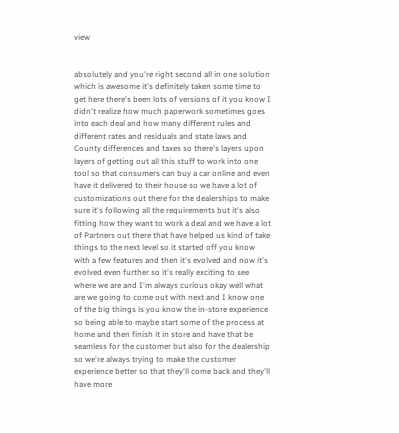view


absolutely and you're right second all in one solution which is awesome it's definitely taken some time to get here there's been lots of versions of it you know I didn't realize how much paperwork sometimes goes into each deal and how many different rules and different rates and residuals and state laws and County differences and taxes so there's layers upon layers of getting out all this stuff to work into one tool so that consumers can buy a car online and even have it delivered to their house so we have a lot of customizations out there for the dealerships to make sure it's following all the requirements but it's also fitting how they want to work a deal and we have a lot of Partners out there that have helped us kind of take things to the next level so it started off you know with a few features and then it's evolved and now it's evolved even further so it's really exciting to see where we are and I'm always curious okay well what are we going to come out with next and I know one of the big things is you know the in-store experience so being able to maybe start some of the process at home and then finish it in store and have that be seamless for the customer but also for the dealership so we're always trying to make the customer experience better so that they'll come back and they'll have more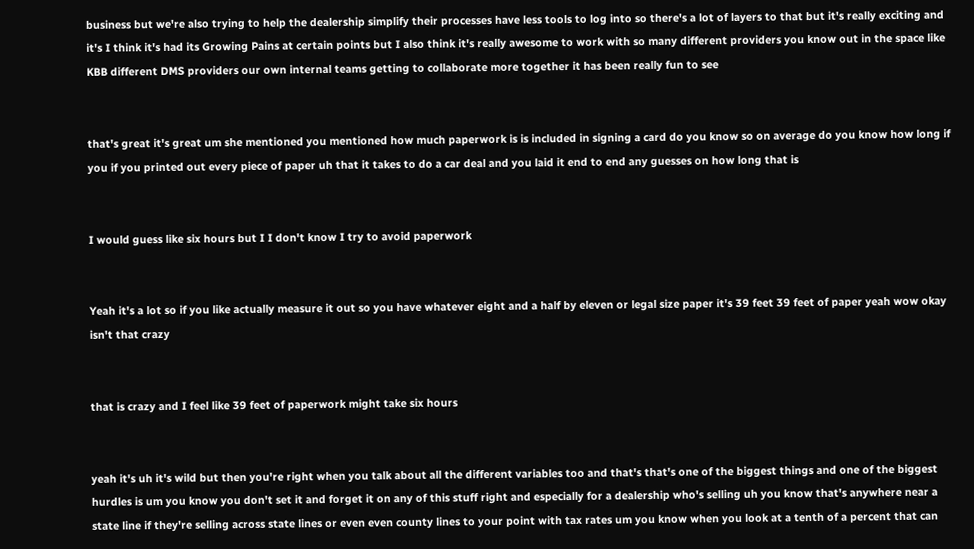business but we're also trying to help the dealership simplify their processes have less tools to log into so there's a lot of layers to that but it's really exciting and it's I think it's had its Growing Pains at certain points but I also think it's really awesome to work with so many different providers you know out in the space like KBB different DMS providers our own internal teams getting to collaborate more together it has been really fun to see


that's great it's great um she mentioned you mentioned how much paperwork is is included in signing a card do you know so on average do you know how long if you if you printed out every piece of paper uh that it takes to do a car deal and you laid it end to end any guesses on how long that is


I would guess like six hours but I I don't know I try to avoid paperwork


Yeah it's a lot so if you like actually measure it out so you have whatever eight and a half by eleven or legal size paper it's 39 feet 39 feet of paper yeah wow okay isn't that crazy


that is crazy and I feel like 39 feet of paperwork might take six hours


yeah it's uh it's wild but then you're right when you talk about all the different variables too and that's that's one of the biggest things and one of the biggest hurdles is um you know you don't set it and forget it on any of this stuff right and especially for a dealership who's selling uh you know that's anywhere near a state line if they're selling across state lines or even even county lines to your point with tax rates um you know when you look at a tenth of a percent that can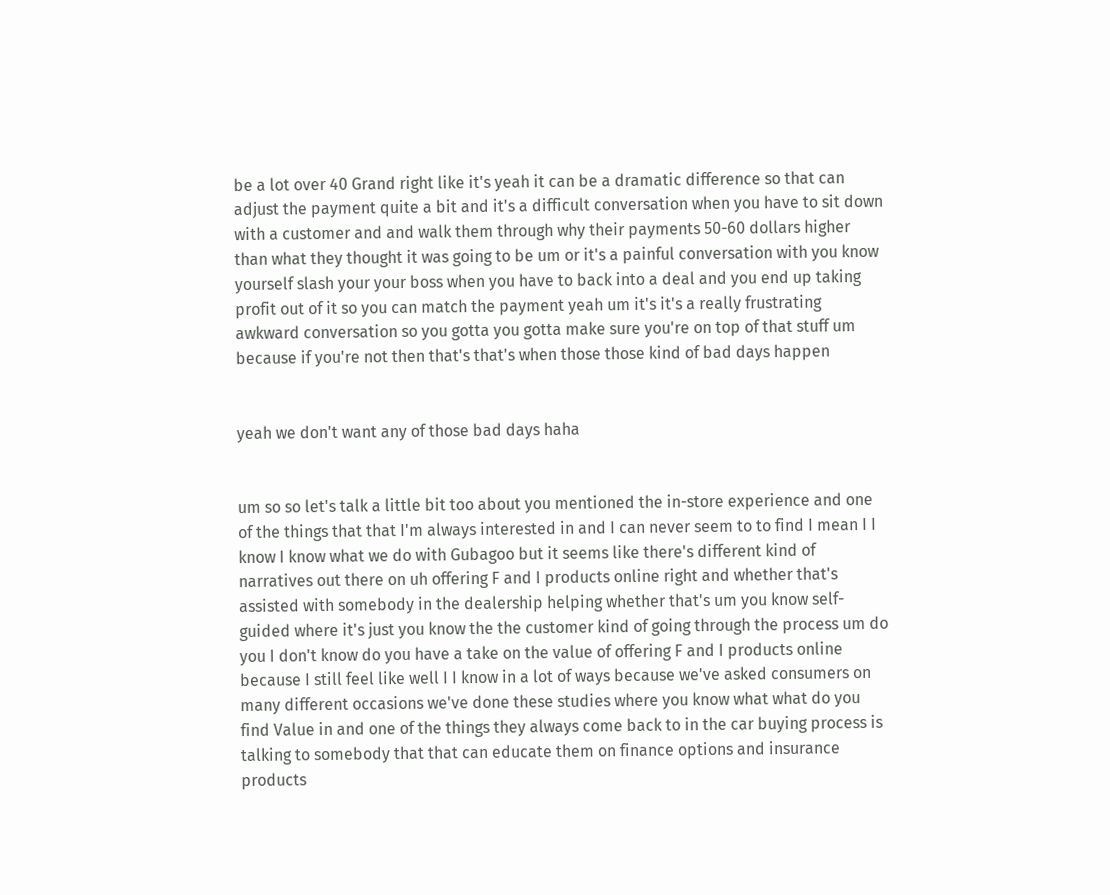be a lot over 40 Grand right like it's yeah it can be a dramatic difference so that can adjust the payment quite a bit and it's a difficult conversation when you have to sit down with a customer and and walk them through why their payments 50-60 dollars higher than what they thought it was going to be um or it's a painful conversation with you know yourself slash your your boss when you have to back into a deal and you end up taking profit out of it so you can match the payment yeah um it's it's a really frustrating awkward conversation so you gotta you gotta make sure you're on top of that stuff um because if you're not then that's that's when those those kind of bad days happen


yeah we don't want any of those bad days haha


um so so let's talk a little bit too about you mentioned the in-store experience and one of the things that that I'm always interested in and I can never seem to to find I mean I I know I know what we do with Gubagoo but it seems like there's different kind of narratives out there on uh offering F and I products online right and whether that's assisted with somebody in the dealership helping whether that's um you know self-guided where it's just you know the the customer kind of going through the process um do you I don't know do you have a take on the value of offering F and I products online because I still feel like well I I know in a lot of ways because we've asked consumers on many different occasions we've done these studies where you know what what do you find Value in and one of the things they always come back to in the car buying process is talking to somebody that that can educate them on finance options and insurance products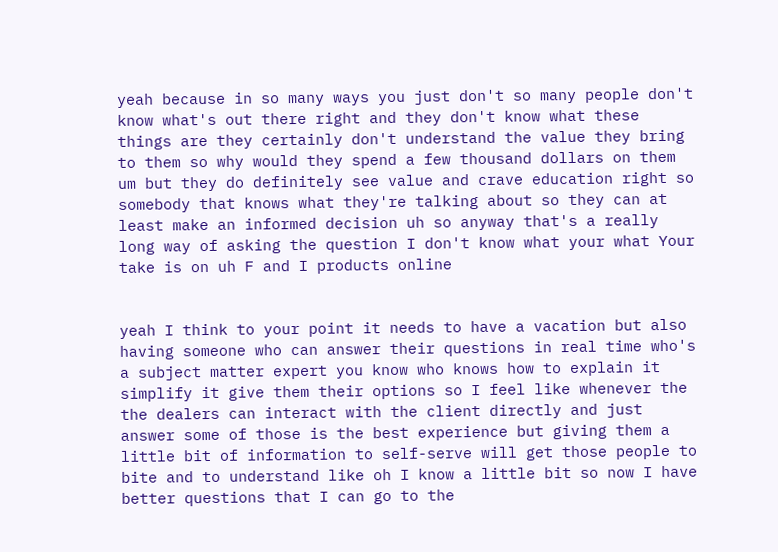yeah because in so many ways you just don't so many people don't know what's out there right and they don't know what these things are they certainly don't understand the value they bring to them so why would they spend a few thousand dollars on them um but they do definitely see value and crave education right so somebody that knows what they're talking about so they can at least make an informed decision uh so anyway that's a really long way of asking the question I don't know what your what Your take is on uh F and I products online


yeah I think to your point it needs to have a vacation but also having someone who can answer their questions in real time who's a subject matter expert you know who knows how to explain it simplify it give them their options so I feel like whenever the the dealers can interact with the client directly and just answer some of those is the best experience but giving them a little bit of information to self-serve will get those people to bite and to understand like oh I know a little bit so now I have better questions that I can go to the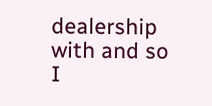dealership with and so I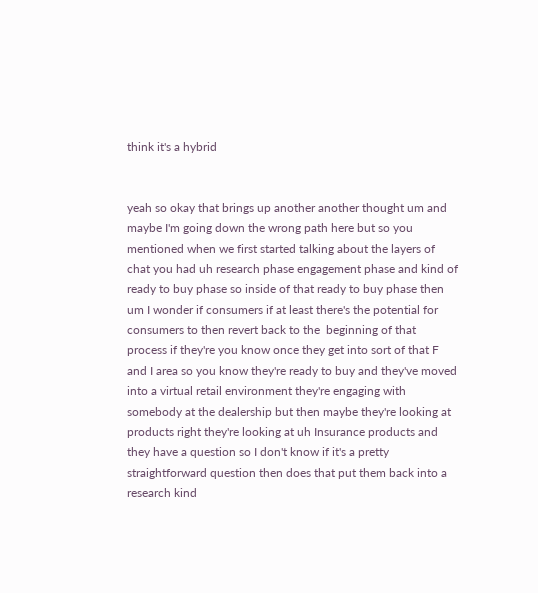think it's a hybrid


yeah so okay that brings up another another thought um and maybe I'm going down the wrong path here but so you mentioned when we first started talking about the layers of chat you had uh research phase engagement phase and kind of ready to buy phase so inside of that ready to buy phase then um I wonder if consumers if at least there's the potential for consumers to then revert back to the  beginning of that process if they're you know once they get into sort of that F and I area so you know they're ready to buy and they've moved into a virtual retail environment they're engaging with somebody at the dealership but then maybe they're looking at products right they're looking at uh Insurance products and they have a question so I don't know if it's a pretty straightforward question then does that put them back into a research kind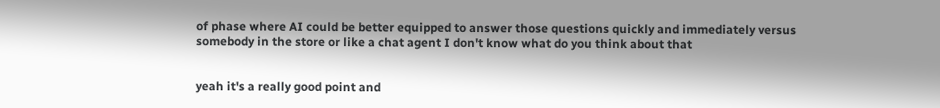of phase where AI could be better equipped to answer those questions quickly and immediately versus somebody in the store or like a chat agent I don't know what do you think about that


yeah it's a really good point and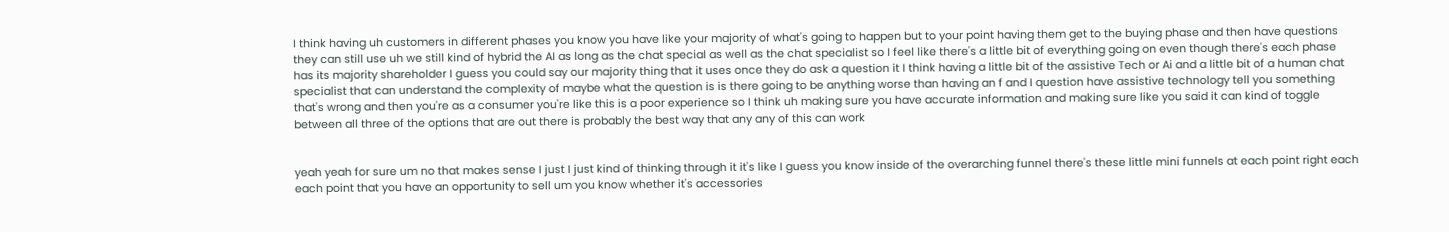I think having uh customers in different phases you know you have like your majority of what's going to happen but to your point having them get to the buying phase and then have questions they can still use uh we still kind of hybrid the AI as long as the chat special as well as the chat specialist so I feel like there's a little bit of everything going on even though there's each phase has its majority shareholder I guess you could say our majority thing that it uses once they do ask a question it I think having a little bit of the assistive Tech or Ai and a little bit of a human chat specialist that can understand the complexity of maybe what the question is is there going to be anything worse than having an f and I question have assistive technology tell you something that's wrong and then you're as a consumer you're like this is a poor experience so I think uh making sure you have accurate information and making sure like you said it can kind of toggle between all three of the options that are out there is probably the best way that any any of this can work


yeah yeah for sure um no that makes sense I just I just kind of thinking through it it's like I guess you know inside of the overarching funnel there's these little mini funnels at each point right each each point that you have an opportunity to sell um you know whether it's accessories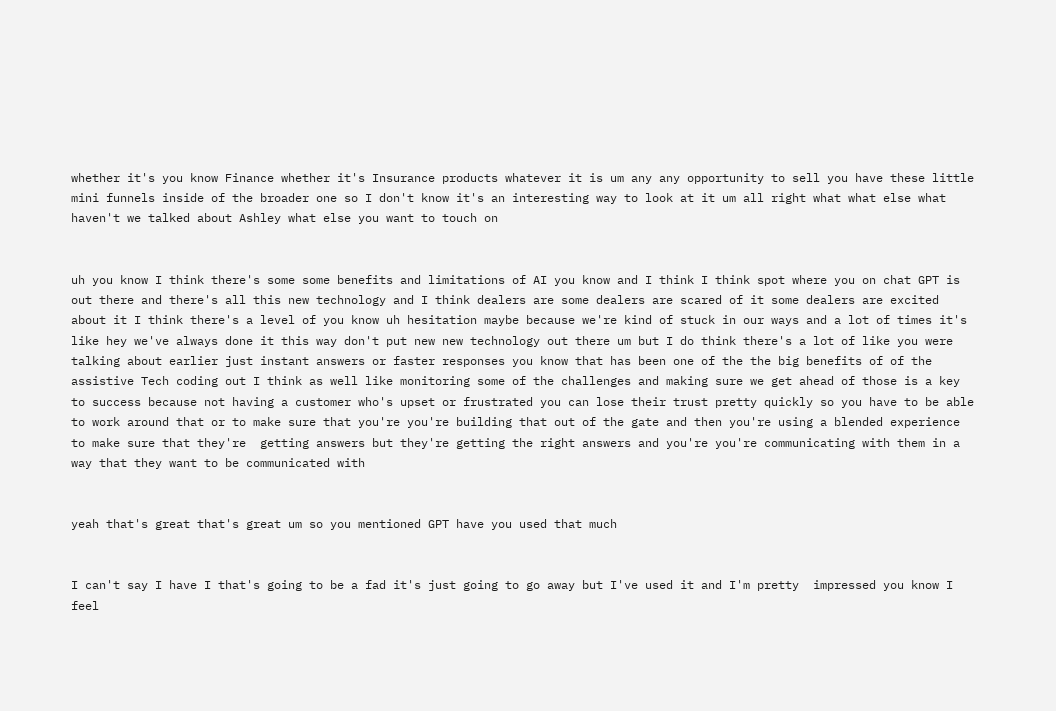whether it's you know Finance whether it's Insurance products whatever it is um any any opportunity to sell you have these little mini funnels inside of the broader one so I don't know it's an interesting way to look at it um all right what what else what haven't we talked about Ashley what else you want to touch on


uh you know I think there's some some benefits and limitations of AI you know and I think I think spot where you on chat GPT is out there and there's all this new technology and I think dealers are some dealers are scared of it some dealers are excited about it I think there's a level of you know uh hesitation maybe because we're kind of stuck in our ways and a lot of times it's like hey we've always done it this way don't put new new technology out there um but I do think there's a lot of like you were talking about earlier just instant answers or faster responses you know that has been one of the the big benefits of of the assistive Tech coding out I think as well like monitoring some of the challenges and making sure we get ahead of those is a key to success because not having a customer who's upset or frustrated you can lose their trust pretty quickly so you have to be able to work around that or to make sure that you're you're building that out of the gate and then you're using a blended experience to make sure that they're  getting answers but they're getting the right answers and you're you're communicating with them in a way that they want to be communicated with


yeah that's great that's great um so you mentioned GPT have you used that much


I can't say I have I that's going to be a fad it's just going to go away but I've used it and I'm pretty  impressed you know I feel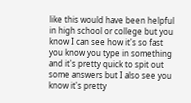like this would have been helpful in high school or college but you know I can see how it's so fast you know you type in something and it's pretty quick to spit out some answers but I also see you know it's pretty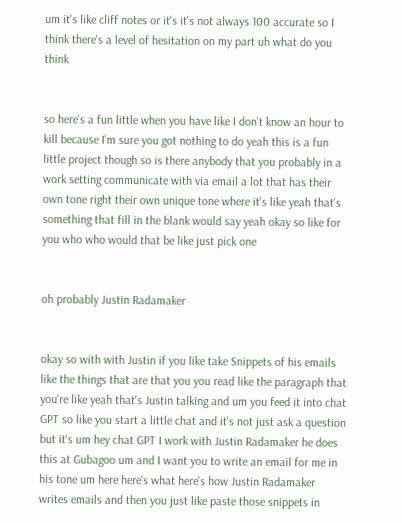um it's like cliff notes or it's it's not always 100 accurate so I think there's a level of hesitation on my part uh what do you think


so here's a fun little when you have like I don't know an hour to kill because I'm sure you got nothing to do yeah this is a fun little project though so is there anybody that you probably in a work setting communicate with via email a lot that has their own tone right their own unique tone where it's like yeah that's something that fill in the blank would say yeah okay so like for you who who would that be like just pick one


oh probably Justin Radamaker


okay so with with Justin if you like take Snippets of his emails like the things that are that you you read like the paragraph that you're like yeah that's Justin talking and um you feed it into chat GPT so like you start a little chat and it's not just ask a question but it's um hey chat GPT I work with Justin Radamaker he does this at Gubagoo um and I want you to write an email for me in his tone um here here's what here's how Justin Radamaker writes emails and then you just like paste those snippets in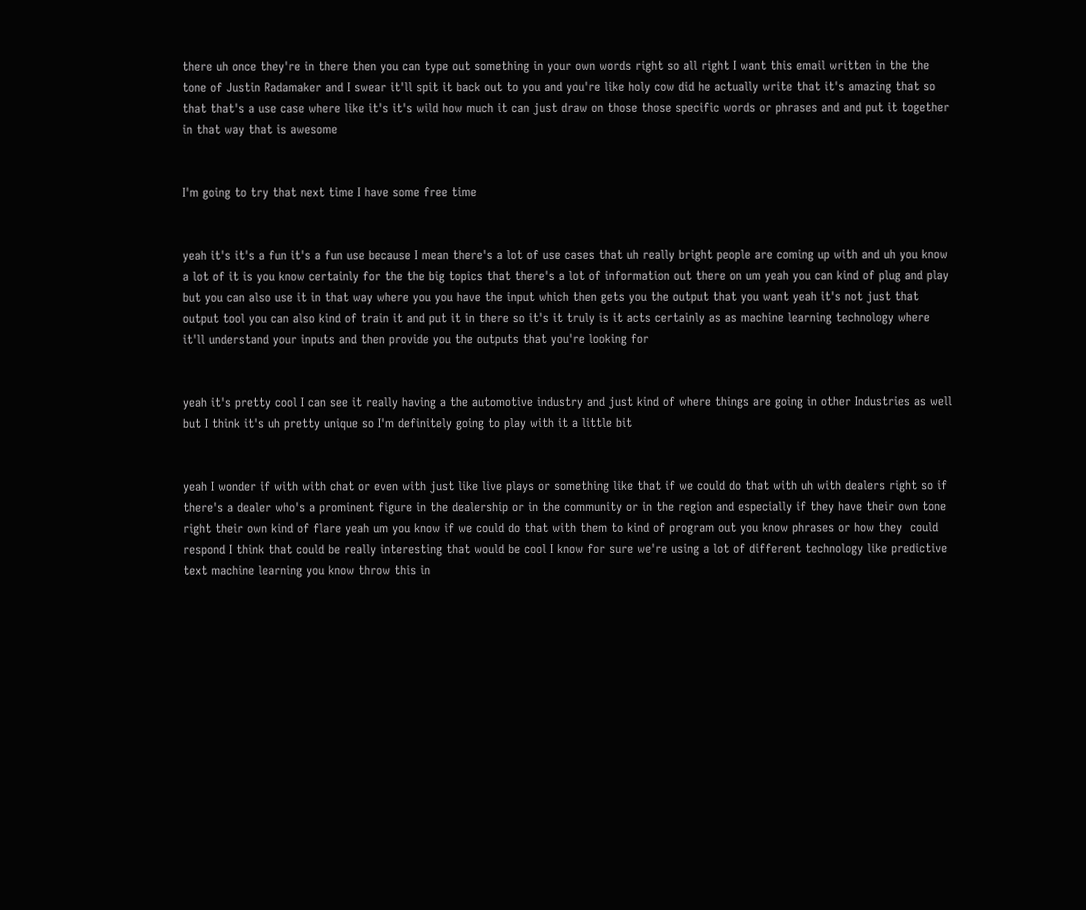there uh once they're in there then you can type out something in your own words right so all right I want this email written in the the tone of Justin Radamaker and I swear it'll spit it back out to you and you're like holy cow did he actually write that it's amazing that so that that's a use case where like it's it's wild how much it can just draw on those those specific words or phrases and and put it together in that way that is awesome


I'm going to try that next time I have some free time


yeah it's it's a fun it's a fun use because I mean there's a lot of use cases that uh really bright people are coming up with and uh you know a lot of it is you know certainly for the the big topics that there's a lot of information out there on um yeah you can kind of plug and play but you can also use it in that way where you you have the input which then gets you the output that you want yeah it's not just that output tool you can also kind of train it and put it in there so it's it truly is it acts certainly as as machine learning technology where it'll understand your inputs and then provide you the outputs that you're looking for


yeah it's pretty cool I can see it really having a the automotive industry and just kind of where things are going in other Industries as well but I think it's uh pretty unique so I'm definitely going to play with it a little bit


yeah I wonder if with with chat or even with just like live plays or something like that if we could do that with uh with dealers right so if there's a dealer who's a prominent figure in the dealership or in the community or in the region and especially if they have their own tone right their own kind of flare yeah um you know if we could do that with them to kind of program out you know phrases or how they  could respond I think that could be really interesting that would be cool I know for sure we're using a lot of different technology like predictive text machine learning you know throw this in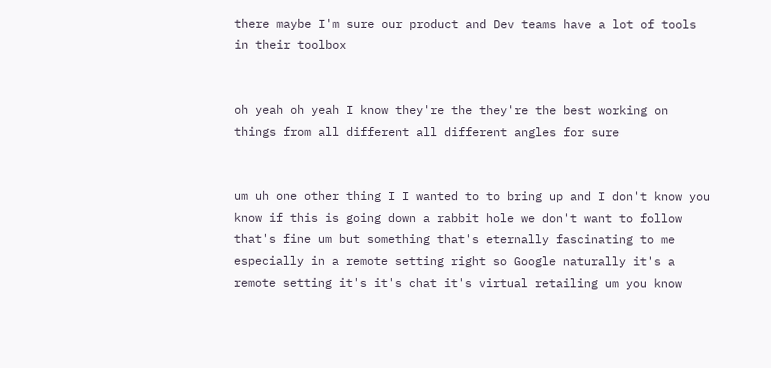there maybe I'm sure our product and Dev teams have a lot of tools in their toolbox


oh yeah oh yeah I know they're the they're the best working on things from all different all different angles for sure


um uh one other thing I I wanted to to bring up and I don't know you know if this is going down a rabbit hole we don't want to follow that's fine um but something that's eternally fascinating to me especially in a remote setting right so Google naturally it's a remote setting it's it's chat it's virtual retailing um you know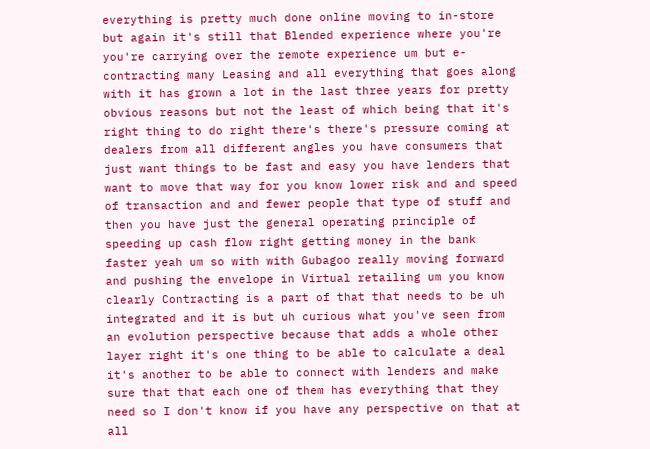everything is pretty much done online moving to in-store but again it's still that Blended experience where you're you're carrying over the remote experience um but e-contracting many Leasing and all everything that goes along with it has grown a lot in the last three years for pretty obvious reasons but not the least of which being that it's right thing to do right there's there's pressure coming at dealers from all different angles you have consumers that just want things to be fast and easy you have lenders that want to move that way for you know lower risk and and speed of transaction and and fewer people that type of stuff and then you have just the general operating principle of speeding up cash flow right getting money in the bank faster yeah um so with with Gubagoo really moving forward and pushing the envelope in Virtual retailing um you know clearly Contracting is a part of that that needs to be uh integrated and it is but uh curious what you've seen from an evolution perspective because that adds a whole other layer right it's one thing to be able to calculate a deal it's another to be able to connect with lenders and make sure that that each one of them has everything that they need so I don't know if you have any perspective on that at all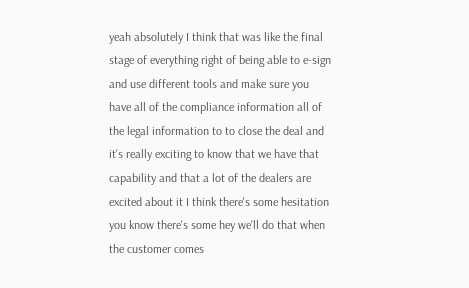yeah absolutely I think that was like the final stage of everything right of being able to e-sign and use different tools and make sure you have all of the compliance information all of the legal information to to close the deal and it's really exciting to know that we have that capability and that a lot of the dealers are excited about it I think there's some hesitation you know there's some hey we'll do that when the customer comes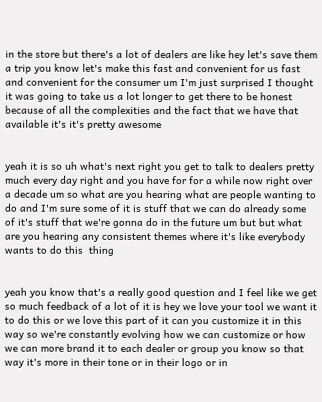in the store but there's a lot of dealers are like hey let's save them a trip you know let's make this fast and convenient for us fast and convenient for the consumer um I'm just surprised I thought it was going to take us a lot longer to get there to be honest because of all the complexities and the fact that we have that available it's it's pretty awesome


yeah it is so uh what's next right you get to talk to dealers pretty much every day right and you have for for a while now right over a decade um so what are you hearing what are people wanting to do and I'm sure some of it is stuff that we can do already some of it's stuff that we're gonna do in the future um but but what are you hearing any consistent themes where it's like everybody wants to do this  thing


yeah you know that's a really good question and I feel like we get so much feedback of a lot of it is hey we love your tool we want it to do this or we love this part of it can you customize it in this way so we're constantly evolving how we can customize or how we can more brand it to each dealer or group you know so that way it's more in their tone or in their logo or in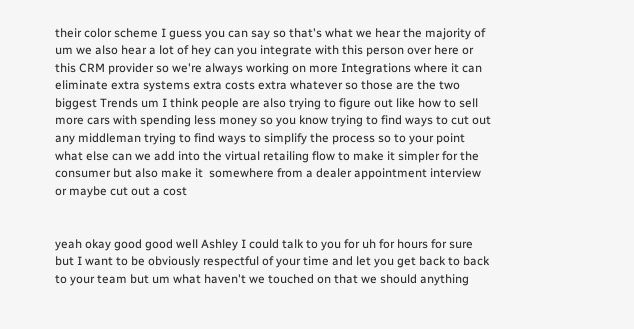their color scheme I guess you can say so that's what we hear the majority of um we also hear a lot of hey can you integrate with this person over here or this CRM provider so we're always working on more Integrations where it can eliminate extra systems extra costs extra whatever so those are the two biggest Trends um I think people are also trying to figure out like how to sell more cars with spending less money so you know trying to find ways to cut out any middleman trying to find ways to simplify the process so to your point what else can we add into the virtual retailing flow to make it simpler for the consumer but also make it  somewhere from a dealer appointment interview or maybe cut out a cost


yeah okay good good well Ashley I could talk to you for uh for hours for sure but I want to be obviously respectful of your time and let you get back to back to your team but um what haven't we touched on that we should anything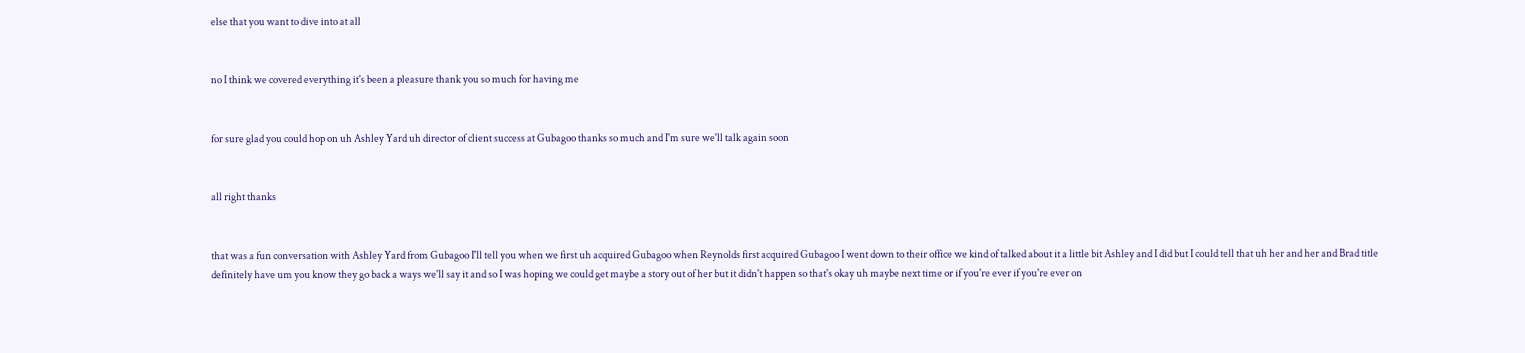else that you want to dive into at all


no I think we covered everything it's been a pleasure thank you so much for having me


for sure glad you could hop on uh Ashley Yard uh director of client success at Gubagoo thanks so much and I'm sure we'll talk again soon


all right thanks


that was a fun conversation with Ashley Yard from Gubagoo I'll tell you when we first uh acquired Gubagoo when Reynolds first acquired Gubagoo I went down to their office we kind of talked about it a little bit Ashley and I did but I could tell that uh her and her and Brad title definitely have um you know they go back a ways we'll say it and so I was hoping we could get maybe a story out of her but it didn't happen so that's okay uh maybe next time or if you're ever if you're ever on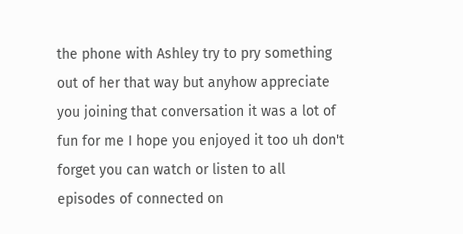the phone with Ashley try to pry something out of her that way but anyhow appreciate you joining that conversation it was a lot of fun for me I hope you enjoyed it too uh don't forget you can watch or listen to all episodes of connected on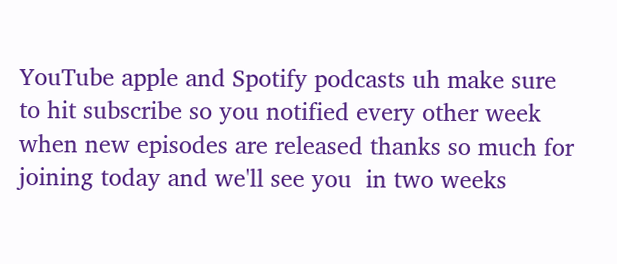YouTube apple and Spotify podcasts uh make sure to hit subscribe so you notified every other week when new episodes are released thanks so much for joining today and we'll see you  in two weeks